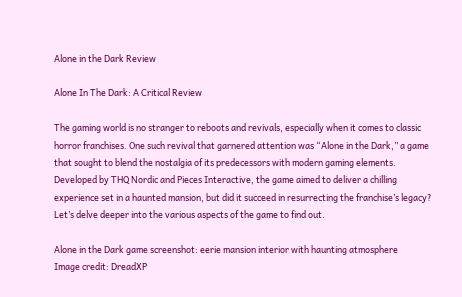Alone in the Dark Review

Alone In The Dark: A Critical Review

The gaming world is no stranger to reboots and revivals, especially when it comes to classic horror franchises. One such revival that garnered attention was “Alone in the Dark,” a game that sought to blend the nostalgia of its predecessors with modern gaming elements. Developed by THQ Nordic and Pieces Interactive, the game aimed to deliver a chilling experience set in a haunted mansion, but did it succeed in resurrecting the franchise’s legacy? Let’s delve deeper into the various aspects of the game to find out.

Alone in the Dark game screenshot: eerie mansion interior with haunting atmosphere
Image credit: DreadXP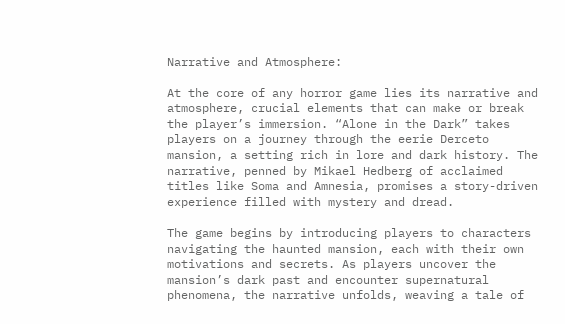Narrative and Atmosphere:

At the core of any horror game lies its narrative and atmosphere, crucial elements that can make or break the player’s immersion. “Alone in the Dark” takes players on a journey through the eerie Derceto mansion, a setting rich in lore and dark history. The narrative, penned by Mikael Hedberg of acclaimed titles like Soma and Amnesia, promises a story-driven experience filled with mystery and dread.

The game begins by introducing players to characters navigating the haunted mansion, each with their own motivations and secrets. As players uncover the mansion’s dark past and encounter supernatural phenomena, the narrative unfolds, weaving a tale of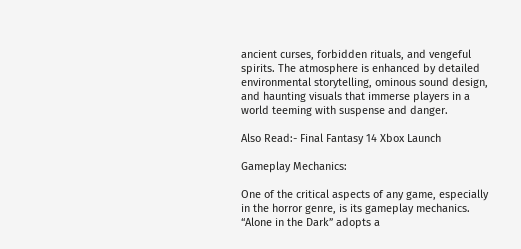ancient curses, forbidden rituals, and vengeful spirits. The atmosphere is enhanced by detailed environmental storytelling, ominous sound design, and haunting visuals that immerse players in a world teeming with suspense and danger.

Also Read:- Final Fantasy 14 Xbox Launch

Gameplay Mechanics:

One of the critical aspects of any game, especially in the horror genre, is its gameplay mechanics. “Alone in the Dark” adopts a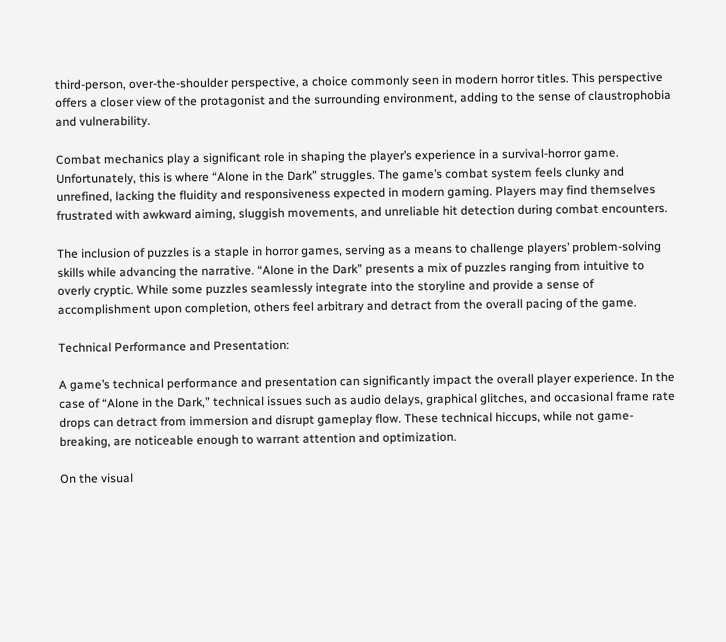third-person, over-the-shoulder perspective, a choice commonly seen in modern horror titles. This perspective offers a closer view of the protagonist and the surrounding environment, adding to the sense of claustrophobia and vulnerability.

Combat mechanics play a significant role in shaping the player’s experience in a survival-horror game. Unfortunately, this is where “Alone in the Dark” struggles. The game’s combat system feels clunky and unrefined, lacking the fluidity and responsiveness expected in modern gaming. Players may find themselves frustrated with awkward aiming, sluggish movements, and unreliable hit detection during combat encounters.

The inclusion of puzzles is a staple in horror games, serving as a means to challenge players’ problem-solving skills while advancing the narrative. “Alone in the Dark” presents a mix of puzzles ranging from intuitive to overly cryptic. While some puzzles seamlessly integrate into the storyline and provide a sense of accomplishment upon completion, others feel arbitrary and detract from the overall pacing of the game.

Technical Performance and Presentation:

A game’s technical performance and presentation can significantly impact the overall player experience. In the case of “Alone in the Dark,” technical issues such as audio delays, graphical glitches, and occasional frame rate drops can detract from immersion and disrupt gameplay flow. These technical hiccups, while not game-breaking, are noticeable enough to warrant attention and optimization.

On the visual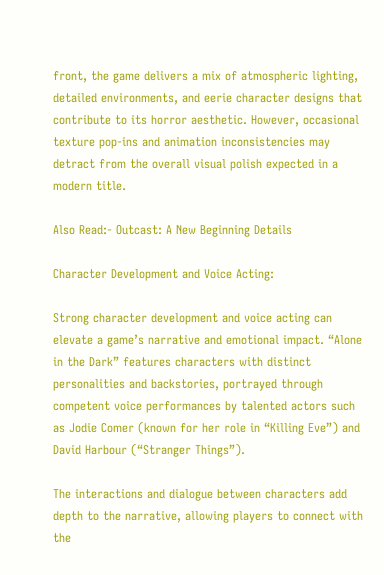front, the game delivers a mix of atmospheric lighting, detailed environments, and eerie character designs that contribute to its horror aesthetic. However, occasional texture pop-ins and animation inconsistencies may detract from the overall visual polish expected in a modern title.

Also Read:- Outcast: A New Beginning Details

Character Development and Voice Acting:

Strong character development and voice acting can elevate a game’s narrative and emotional impact. “Alone in the Dark” features characters with distinct personalities and backstories, portrayed through competent voice performances by talented actors such as Jodie Comer (known for her role in “Killing Eve”) and David Harbour (“Stranger Things”).

The interactions and dialogue between characters add depth to the narrative, allowing players to connect with the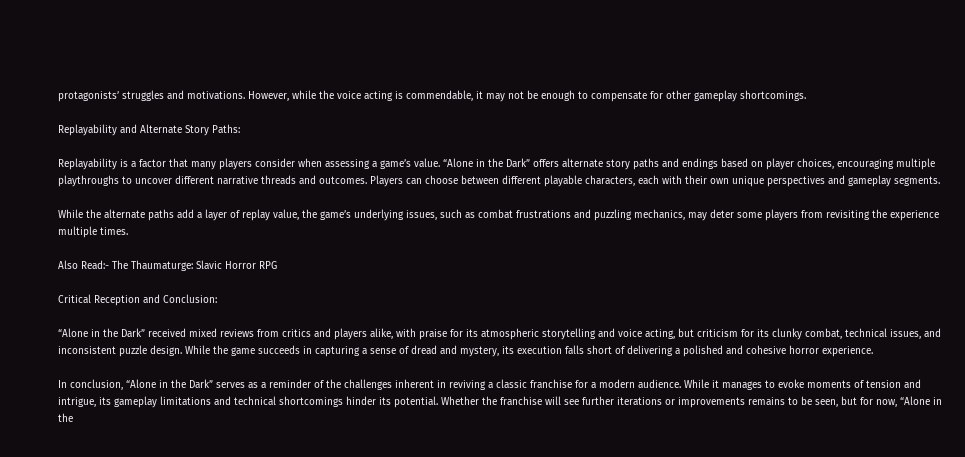protagonists’ struggles and motivations. However, while the voice acting is commendable, it may not be enough to compensate for other gameplay shortcomings.

Replayability and Alternate Story Paths:

Replayability is a factor that many players consider when assessing a game’s value. “Alone in the Dark” offers alternate story paths and endings based on player choices, encouraging multiple playthroughs to uncover different narrative threads and outcomes. Players can choose between different playable characters, each with their own unique perspectives and gameplay segments.

While the alternate paths add a layer of replay value, the game’s underlying issues, such as combat frustrations and puzzling mechanics, may deter some players from revisiting the experience multiple times.

Also Read:- The Thaumaturge: Slavic Horror RPG

Critical Reception and Conclusion:

“Alone in the Dark” received mixed reviews from critics and players alike, with praise for its atmospheric storytelling and voice acting, but criticism for its clunky combat, technical issues, and inconsistent puzzle design. While the game succeeds in capturing a sense of dread and mystery, its execution falls short of delivering a polished and cohesive horror experience.

In conclusion, “Alone in the Dark” serves as a reminder of the challenges inherent in reviving a classic franchise for a modern audience. While it manages to evoke moments of tension and intrigue, its gameplay limitations and technical shortcomings hinder its potential. Whether the franchise will see further iterations or improvements remains to be seen, but for now, “Alone in the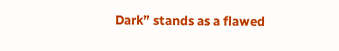Dark” stands as a flawed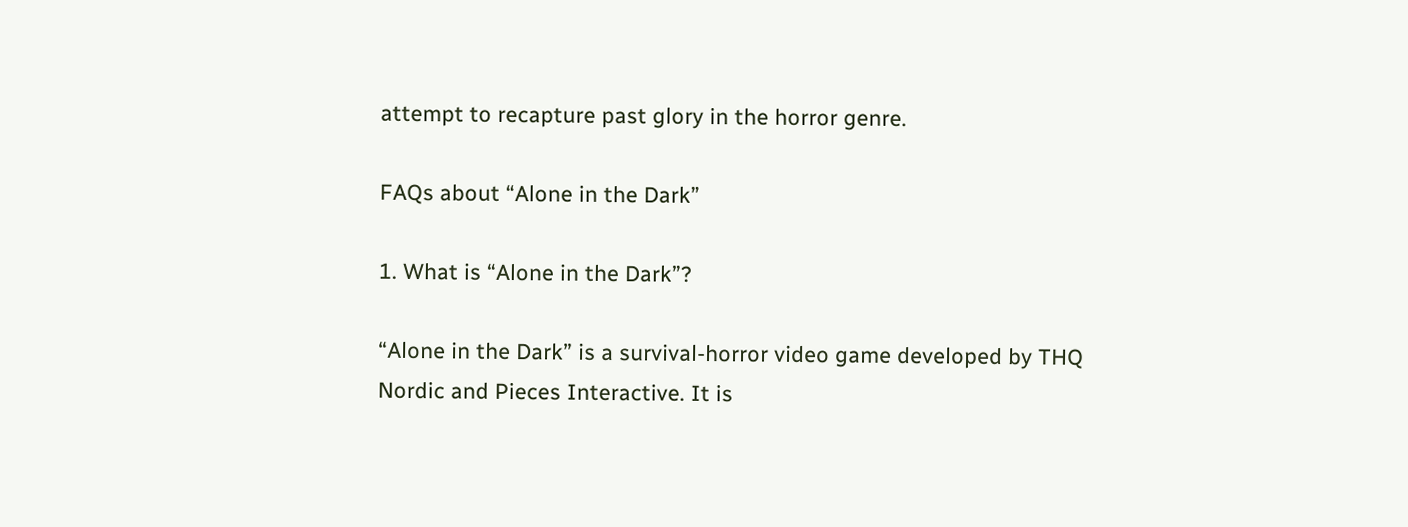attempt to recapture past glory in the horror genre.

FAQs about “Alone in the Dark”

1. What is “Alone in the Dark”?

“Alone in the Dark” is a survival-horror video game developed by THQ Nordic and Pieces Interactive. It is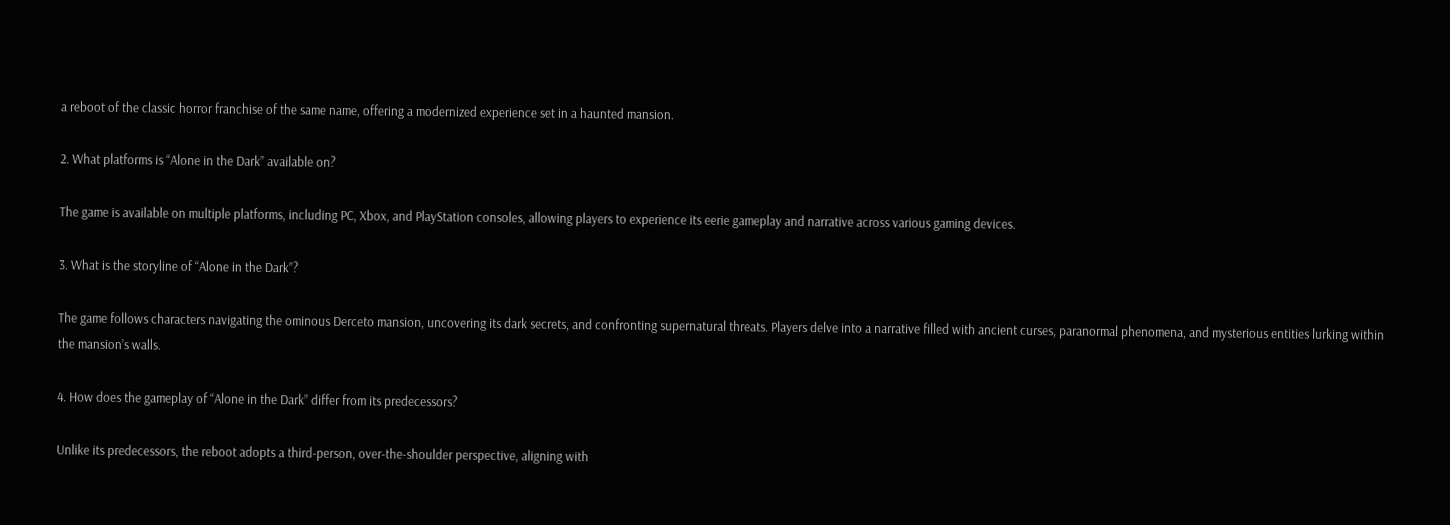a reboot of the classic horror franchise of the same name, offering a modernized experience set in a haunted mansion.

2. What platforms is “Alone in the Dark” available on?

The game is available on multiple platforms, including PC, Xbox, and PlayStation consoles, allowing players to experience its eerie gameplay and narrative across various gaming devices.

3. What is the storyline of “Alone in the Dark”?

The game follows characters navigating the ominous Derceto mansion, uncovering its dark secrets, and confronting supernatural threats. Players delve into a narrative filled with ancient curses, paranormal phenomena, and mysterious entities lurking within the mansion’s walls.

4. How does the gameplay of “Alone in the Dark” differ from its predecessors?

Unlike its predecessors, the reboot adopts a third-person, over-the-shoulder perspective, aligning with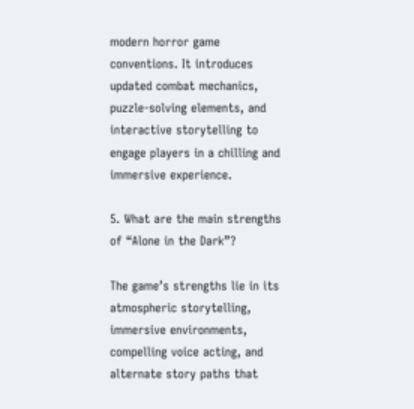modern horror game conventions. It introduces updated combat mechanics, puzzle-solving elements, and interactive storytelling to engage players in a chilling and immersive experience.

5. What are the main strengths of “Alone in the Dark”?

The game’s strengths lie in its atmospheric storytelling, immersive environments, compelling voice acting, and alternate story paths that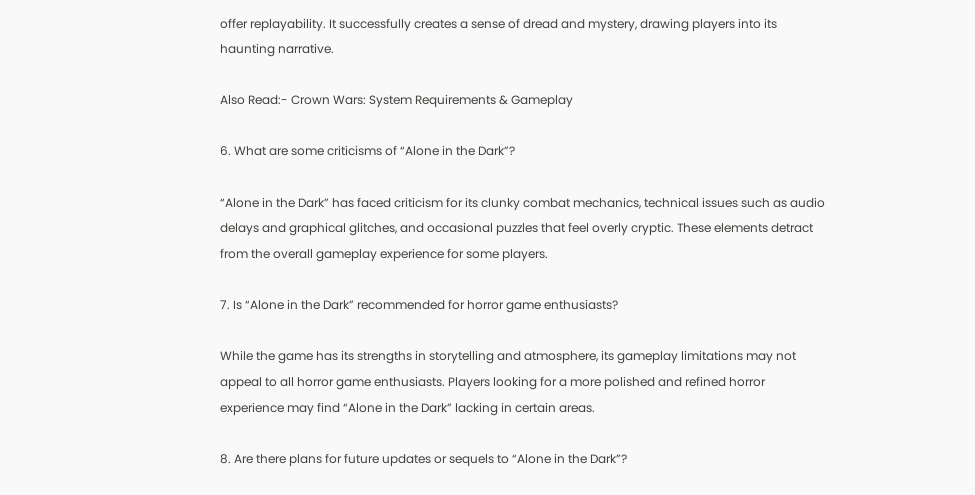offer replayability. It successfully creates a sense of dread and mystery, drawing players into its haunting narrative.

Also Read:- Crown Wars: System Requirements & Gameplay

6. What are some criticisms of “Alone in the Dark”?

“Alone in the Dark” has faced criticism for its clunky combat mechanics, technical issues such as audio delays and graphical glitches, and occasional puzzles that feel overly cryptic. These elements detract from the overall gameplay experience for some players.

7. Is “Alone in the Dark” recommended for horror game enthusiasts?

While the game has its strengths in storytelling and atmosphere, its gameplay limitations may not appeal to all horror game enthusiasts. Players looking for a more polished and refined horror experience may find “Alone in the Dark” lacking in certain areas.

8. Are there plans for future updates or sequels to “Alone in the Dark”?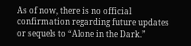As of now, there is no official confirmation regarding future updates or sequels to “Alone in the Dark.”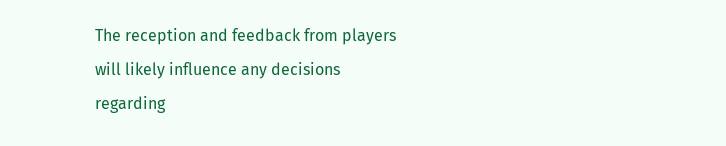The reception and feedback from players will likely influence any decisions regarding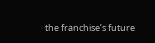the franchise’s future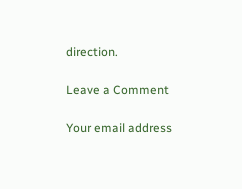direction.

Leave a Comment

Your email address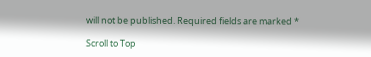will not be published. Required fields are marked *

Scroll to Top